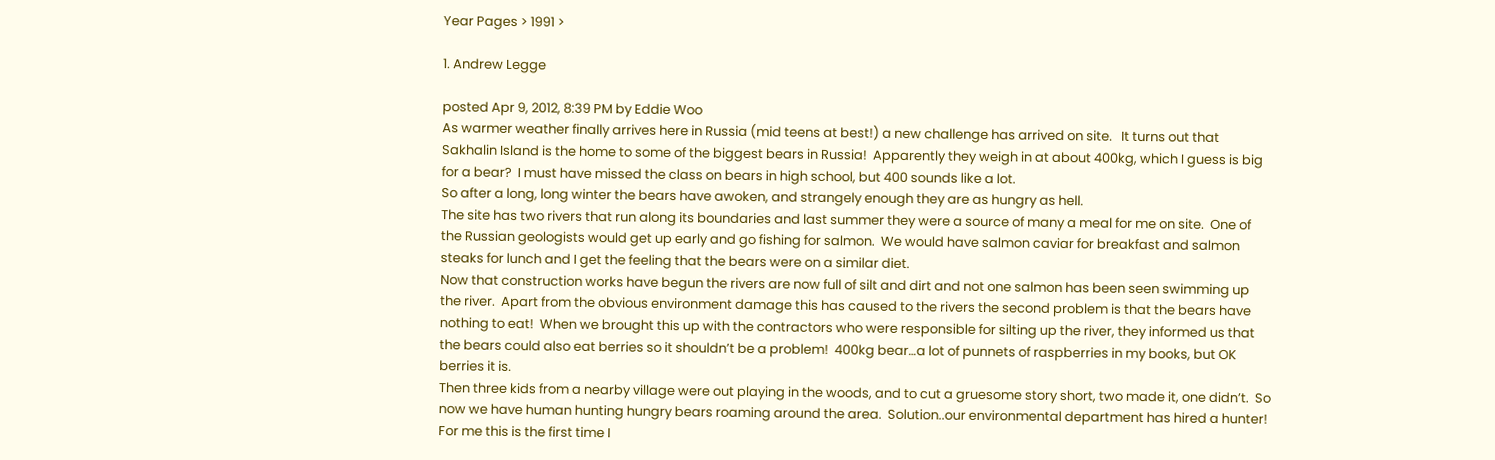Year Pages > 1991 >

1. Andrew Legge

posted Apr 9, 2012, 8:39 PM by Eddie Woo
As warmer weather finally arrives here in Russia (mid teens at best!) a new challenge has arrived on site.   It turns out that Sakhalin Island is the home to some of the biggest bears in Russia!  Apparently they weigh in at about 400kg, which I guess is big for a bear?  I must have missed the class on bears in high school, but 400 sounds like a lot.
So after a long, long winter the bears have awoken, and strangely enough they are as hungry as hell.
The site has two rivers that run along its boundaries and last summer they were a source of many a meal for me on site.  One of the Russian geologists would get up early and go fishing for salmon.  We would have salmon caviar for breakfast and salmon steaks for lunch and I get the feeling that the bears were on a similar diet.
Now that construction works have begun the rivers are now full of silt and dirt and not one salmon has been seen swimming up the river.  Apart from the obvious environment damage this has caused to the rivers the second problem is that the bears have nothing to eat!  When we brought this up with the contractors who were responsible for silting up the river, they informed us that the bears could also eat berries so it shouldn’t be a problem!  400kg bear…a lot of punnets of raspberries in my books, but OK berries it is.
Then three kids from a nearby village were out playing in the woods, and to cut a gruesome story short, two made it, one didn’t.  So now we have human hunting hungry bears roaming around the area.  Solution..our environmental department has hired a hunter!  For me this is the first time I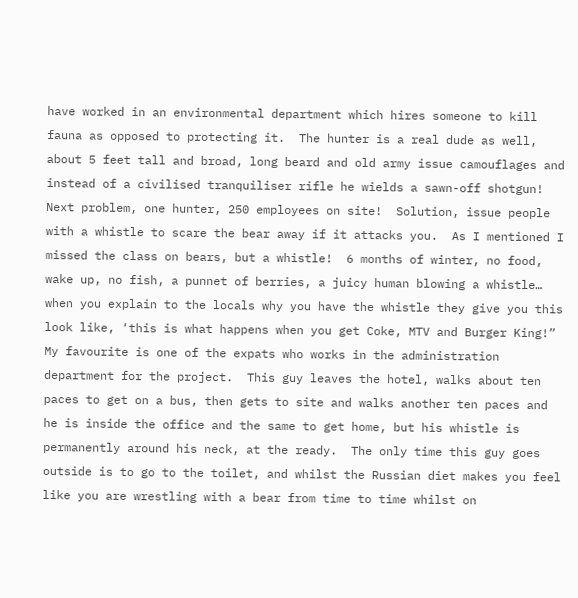have worked in an environmental department which hires someone to kill fauna as opposed to protecting it.  The hunter is a real dude as well, about 5 feet tall and broad, long beard and old army issue camouflages and instead of a civilised tranquiliser rifle he wields a sawn-off shotgun!
Next problem, one hunter, 250 employees on site!  Solution, issue people with a whistle to scare the bear away if it attacks you.  As I mentioned I missed the class on bears, but a whistle!  6 months of winter, no food, wake up, no fish, a punnet of berries, a juicy human blowing a whistle… when you explain to the locals why you have the whistle they give you this look like, ‘this is what happens when you get Coke, MTV and Burger King!”
My favourite is one of the expats who works in the administration department for the project.  This guy leaves the hotel, walks about ten paces to get on a bus, then gets to site and walks another ten paces and he is inside the office and the same to get home, but his whistle is permanently around his neck, at the ready.  The only time this guy goes outside is to go to the toilet, and whilst the Russian diet makes you feel like you are wrestling with a bear from time to time whilst on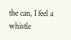the can, I feel a whistle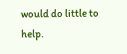would do little to help.